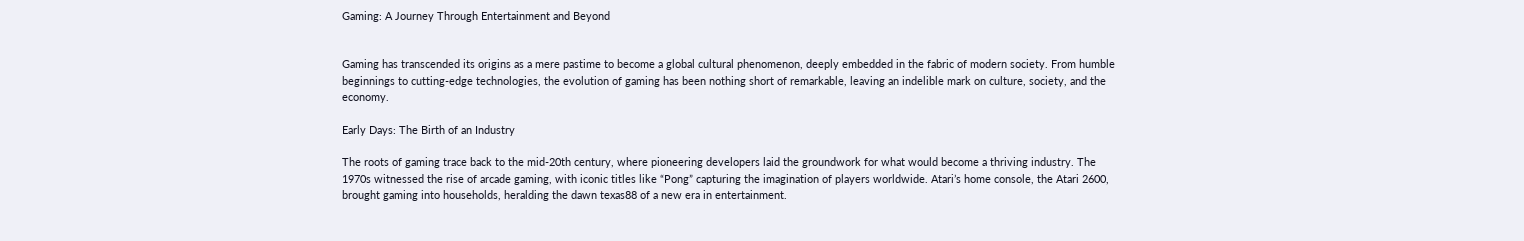Gaming: A Journey Through Entertainment and Beyond


Gaming has transcended its origins as a mere pastime to become a global cultural phenomenon, deeply embedded in the fabric of modern society. From humble beginnings to cutting-edge technologies, the evolution of gaming has been nothing short of remarkable, leaving an indelible mark on culture, society, and the economy.

Early Days: The Birth of an Industry

The roots of gaming trace back to the mid-20th century, where pioneering developers laid the groundwork for what would become a thriving industry. The 1970s witnessed the rise of arcade gaming, with iconic titles like “Pong” capturing the imagination of players worldwide. Atari’s home console, the Atari 2600, brought gaming into households, heralding the dawn texas88 of a new era in entertainment.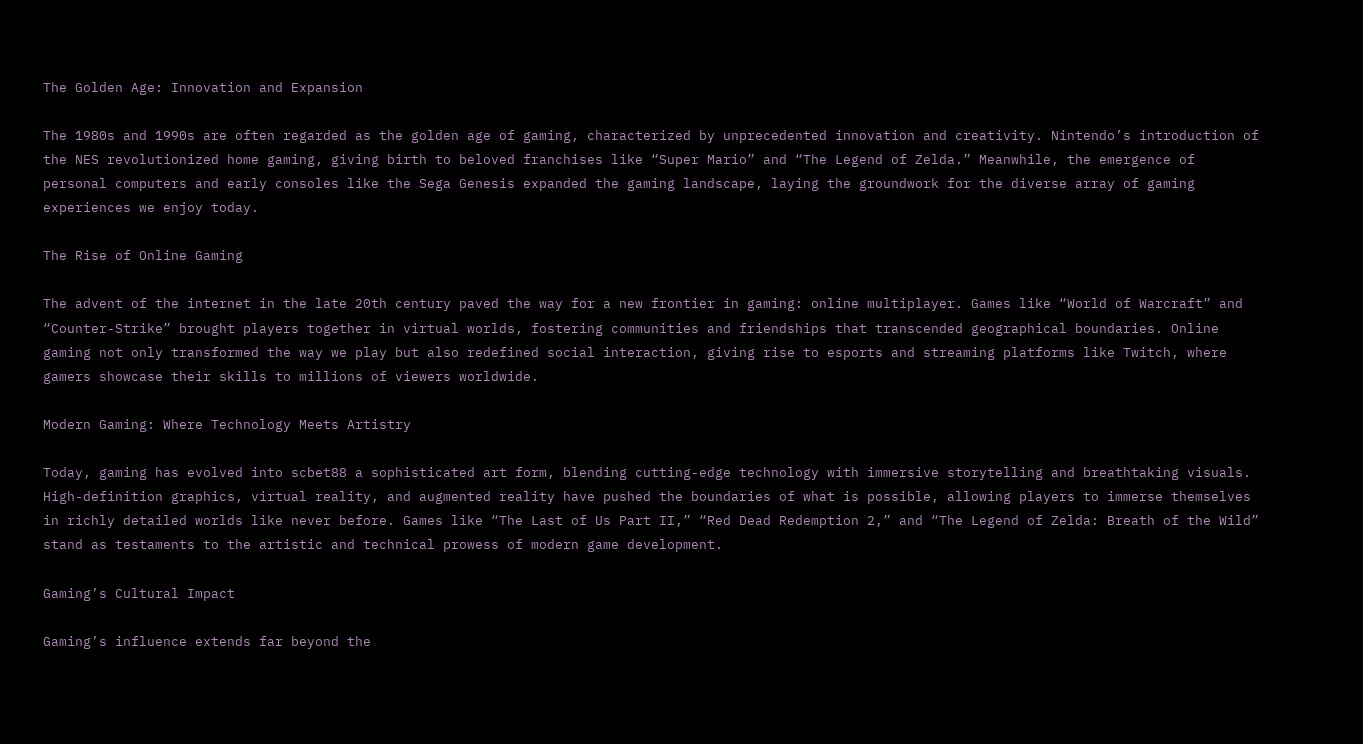The Golden Age: Innovation and Expansion

The 1980s and 1990s are often regarded as the golden age of gaming, characterized by unprecedented innovation and creativity. Nintendo’s introduction of the NES revolutionized home gaming, giving birth to beloved franchises like “Super Mario” and “The Legend of Zelda.” Meanwhile, the emergence of personal computers and early consoles like the Sega Genesis expanded the gaming landscape, laying the groundwork for the diverse array of gaming experiences we enjoy today.

The Rise of Online Gaming

The advent of the internet in the late 20th century paved the way for a new frontier in gaming: online multiplayer. Games like “World of Warcraft” and “Counter-Strike” brought players together in virtual worlds, fostering communities and friendships that transcended geographical boundaries. Online gaming not only transformed the way we play but also redefined social interaction, giving rise to esports and streaming platforms like Twitch, where gamers showcase their skills to millions of viewers worldwide.

Modern Gaming: Where Technology Meets Artistry

Today, gaming has evolved into scbet88 a sophisticated art form, blending cutting-edge technology with immersive storytelling and breathtaking visuals. High-definition graphics, virtual reality, and augmented reality have pushed the boundaries of what is possible, allowing players to immerse themselves in richly detailed worlds like never before. Games like “The Last of Us Part II,” “Red Dead Redemption 2,” and “The Legend of Zelda: Breath of the Wild” stand as testaments to the artistic and technical prowess of modern game development.

Gaming’s Cultural Impact

Gaming’s influence extends far beyond the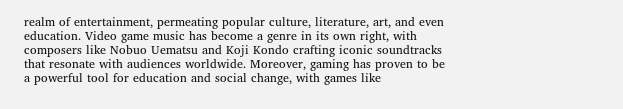realm of entertainment, permeating popular culture, literature, art, and even education. Video game music has become a genre in its own right, with composers like Nobuo Uematsu and Koji Kondo crafting iconic soundtracks that resonate with audiences worldwide. Moreover, gaming has proven to be a powerful tool for education and social change, with games like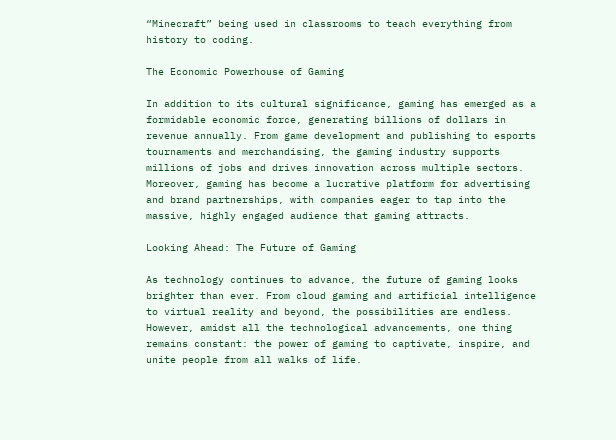“Minecraft” being used in classrooms to teach everything from history to coding.

The Economic Powerhouse of Gaming

In addition to its cultural significance, gaming has emerged as a formidable economic force, generating billions of dollars in revenue annually. From game development and publishing to esports tournaments and merchandising, the gaming industry supports millions of jobs and drives innovation across multiple sectors. Moreover, gaming has become a lucrative platform for advertising and brand partnerships, with companies eager to tap into the massive, highly engaged audience that gaming attracts.

Looking Ahead: The Future of Gaming

As technology continues to advance, the future of gaming looks brighter than ever. From cloud gaming and artificial intelligence to virtual reality and beyond, the possibilities are endless. However, amidst all the technological advancements, one thing remains constant: the power of gaming to captivate, inspire, and unite people from all walks of life.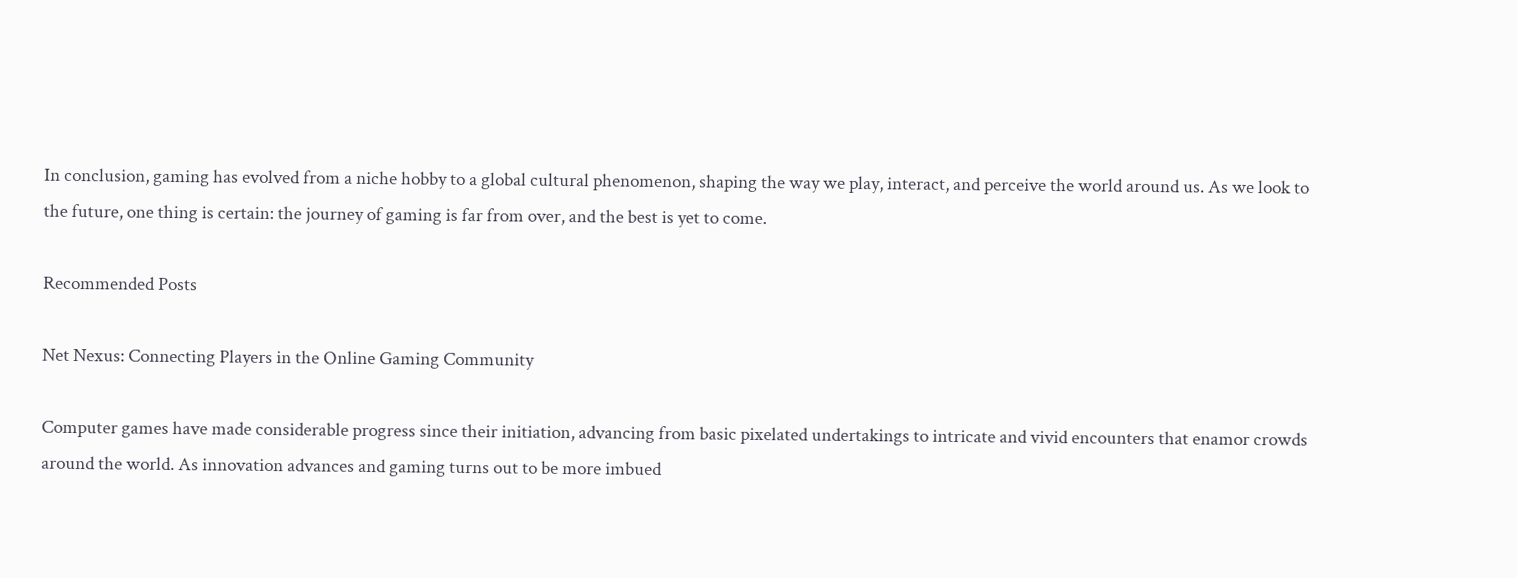In conclusion, gaming has evolved from a niche hobby to a global cultural phenomenon, shaping the way we play, interact, and perceive the world around us. As we look to the future, one thing is certain: the journey of gaming is far from over, and the best is yet to come.

Recommended Posts

Net Nexus: Connecting Players in the Online Gaming Community

Computer games have made considerable progress since their initiation, advancing from basic pixelated undertakings to intricate and vivid encounters that enamor crowds around the world. As innovation advances and gaming turns out to be more imbued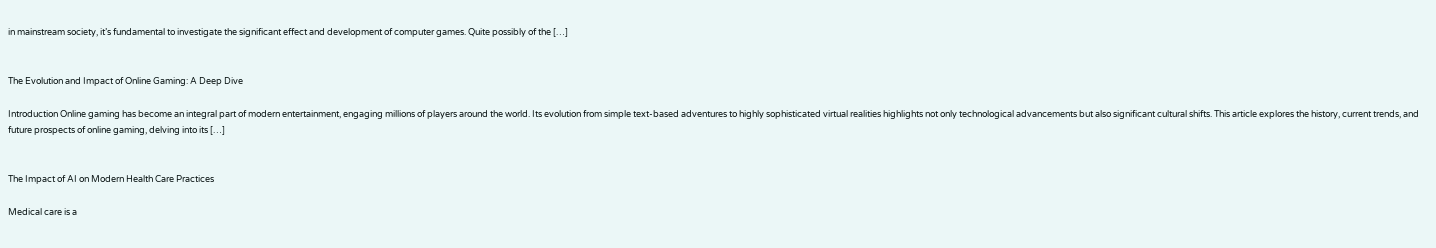in mainstream society, it’s fundamental to investigate the significant effect and development of computer games. Quite possibly of the […]


The Evolution and Impact of Online Gaming: A Deep Dive

Introduction Online gaming has become an integral part of modern entertainment, engaging millions of players around the world. Its evolution from simple text-based adventures to highly sophisticated virtual realities highlights not only technological advancements but also significant cultural shifts. This article explores the history, current trends, and future prospects of online gaming, delving into its […]


The Impact of AI on Modern Health Care Practices

Medical care is a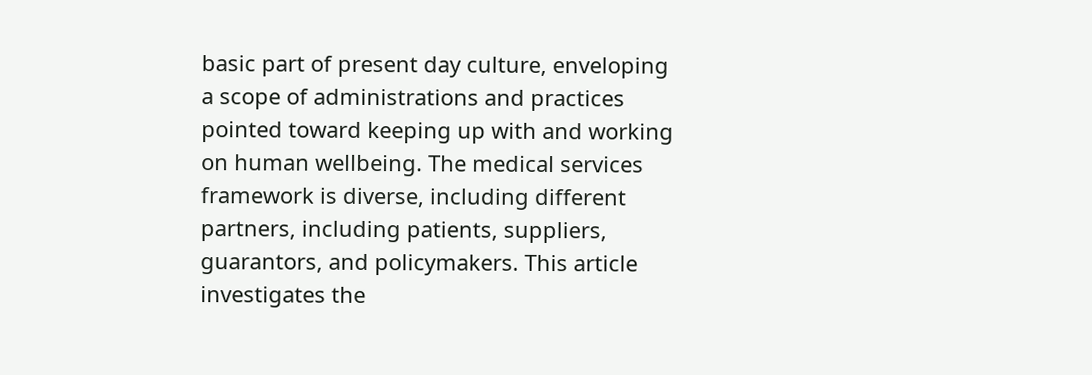basic part of present day culture, enveloping a scope of administrations and practices pointed toward keeping up with and working on human wellbeing. The medical services framework is diverse, including different partners, including patients, suppliers, guarantors, and policymakers. This article investigates the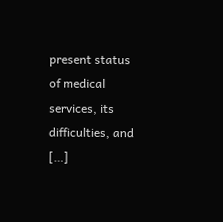present status of medical services, its difficulties, and […]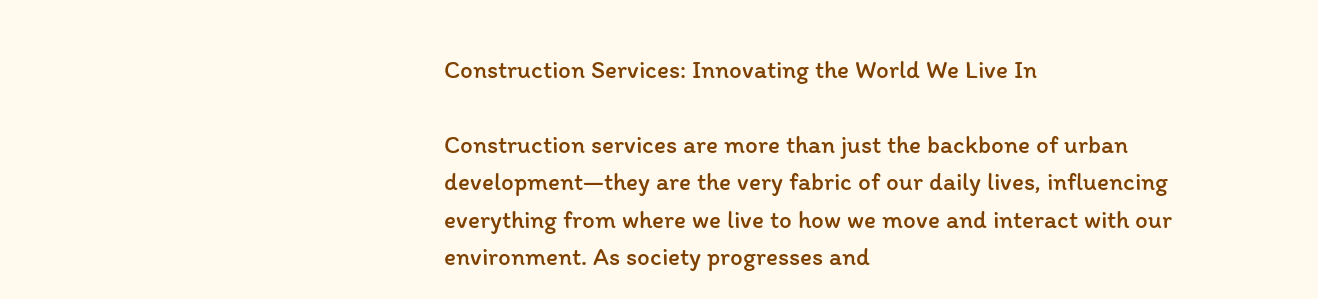Construction Services: Innovating the World We Live In

Construction services are more than just the backbone of urban development—they are the very fabric of our daily lives, influencing everything from where we live to how we move and interact with our environment. As society progresses and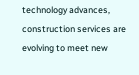technology advances, construction services are evolving to meet new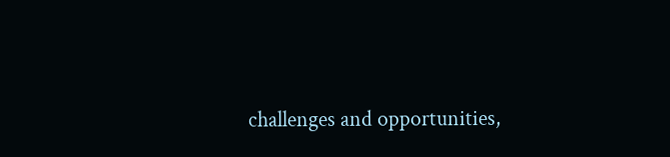challenges and opportunities,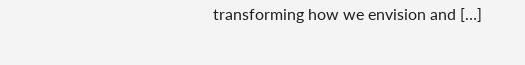transforming how we envision and […]